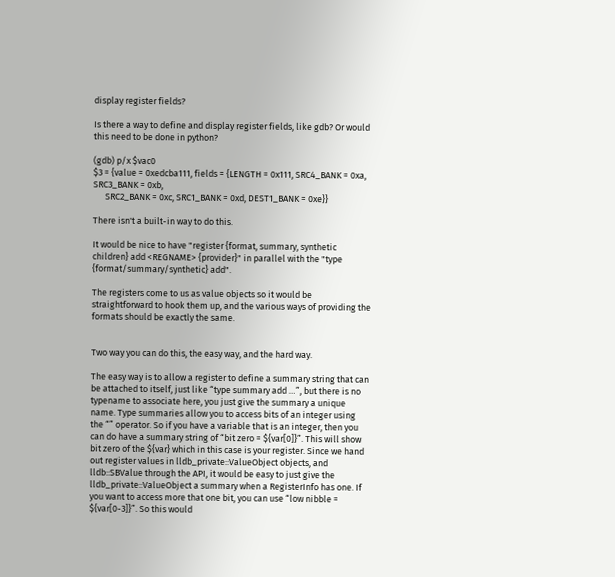display register fields?

Is there a way to define and display register fields, like gdb? Or would
this need to be done in python?

(gdb) p/x $vac0
$3 = {value = 0xedcba111, fields = {LENGTH = 0x111, SRC4_BANK = 0xa,
SRC3_BANK = 0xb,
      SRC2_BANK = 0xc, SRC1_BANK = 0xd, DEST1_BANK = 0xe}}

There isn't a built-in way to do this.

It would be nice to have "register {format, summary, synthetic children} add <REGNAME> {provider}" in parallel with the "type {format/summary/synthetic} add".

The registers come to us as value objects so it would be straightforward to hook them up, and the various ways of providing the formats should be exactly the same.


Two way you can do this, the easy way, and the hard way.

The easy way is to allow a register to define a summary string that can be attached to itself, just like “type summary add …”, but there is no typename to associate here, you just give the summary a unique name. Type summaries allow you to access bits of an integer using the “” operator. So if you have a variable that is an integer, then you can do have a summary string of “bit zero = ${var[0]}”. This will show bit zero of the ${var} which in this case is your register. Since we hand out register values in lldb_private::ValueObject objects, and lldb::SBValue through the API, it would be easy to just give the lldb_private::ValueObject a summary when a RegisterInfo has one. If you want to access more that one bit, you can use “low nibble = ${var[0-3]}”. So this would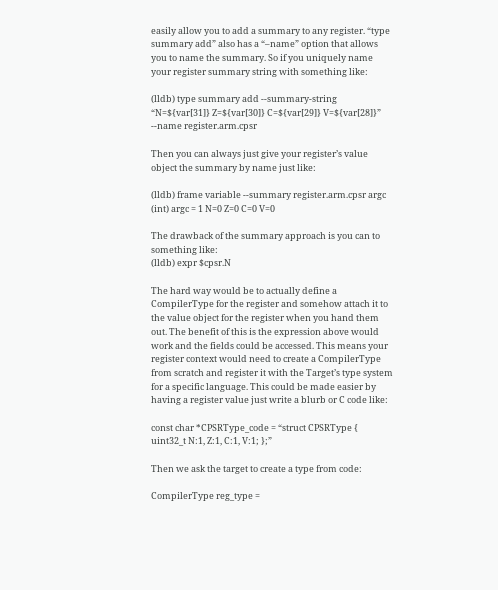easily allow you to add a summary to any register. “type summary add” also has a “–name” option that allows you to name the summary. So if you uniquely name your register summary string with something like:

(lldb) type summary add --summary-string “N=${var[31]} Z=${var[30]} C=${var[29]} V=${var[28]}” --name register.arm.cpsr

Then you can always just give your register’s value object the summary by name just like:

(lldb) frame variable --summary register.arm.cpsr argc
(int) argc = 1 N=0 Z=0 C=0 V=0

The drawback of the summary approach is you can to something like:
(lldb) expr $cpsr.N

The hard way would be to actually define a CompilerType for the register and somehow attach it to the value object for the register when you hand them out. The benefit of this is the expression above would work and the fields could be accessed. This means your register context would need to create a CompilerType from scratch and register it with the Target’s type system for a specific language. This could be made easier by having a register value just write a blurb or C code like:

const char *CPSRType_code = “struct CPSRType { uint32_t N:1, Z:1, C:1, V:1; };”

Then we ask the target to create a type from code:

CompilerType reg_type =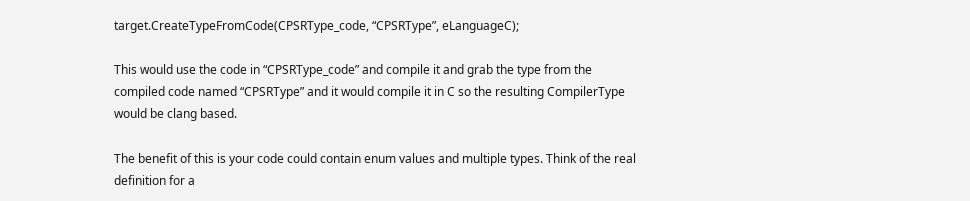target.CreateTypeFromCode(CPSRType_code, “CPSRType”, eLanguageC);

This would use the code in “CPSRType_code” and compile it and grab the type from the compiled code named “CPSRType” and it would compile it in C so the resulting CompilerType would be clang based.

The benefit of this is your code could contain enum values and multiple types. Think of the real definition for a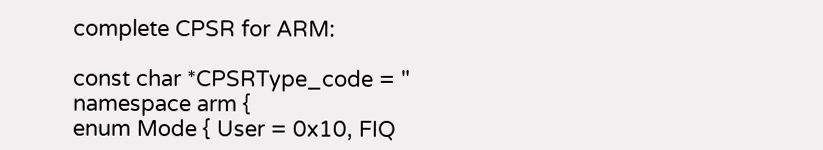complete CPSR for ARM:

const char *CPSRType_code = "
namespace arm {
enum Mode { User = 0x10, FIQ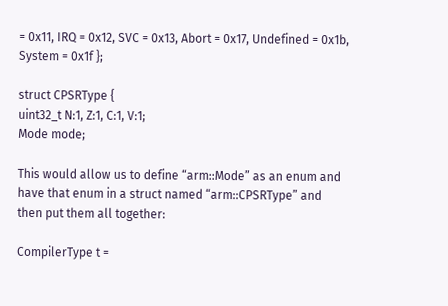= 0x11, IRQ = 0x12, SVC = 0x13, Abort = 0x17, Undefined = 0x1b, System = 0x1f };

struct CPSRType {
uint32_t N:1, Z:1, C:1, V:1;
Mode mode;

This would allow us to define “arm::Mode” as an enum and have that enum in a struct named “arm::CPSRType” and then put them all together:

CompilerType t =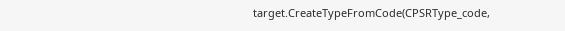target.CreateTypeFromCode(CPSRType_code,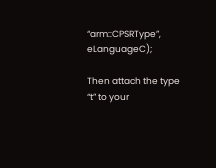“arm::CPSRType”, eLanguageC);

Then attach the type “t” to your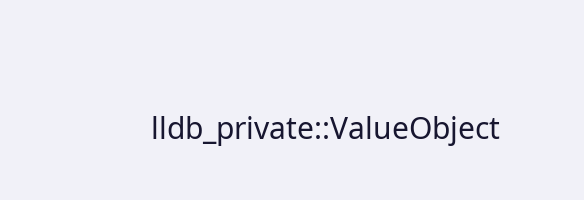lldb_private::ValueObject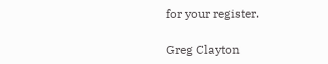for your register.

Greg Clayton